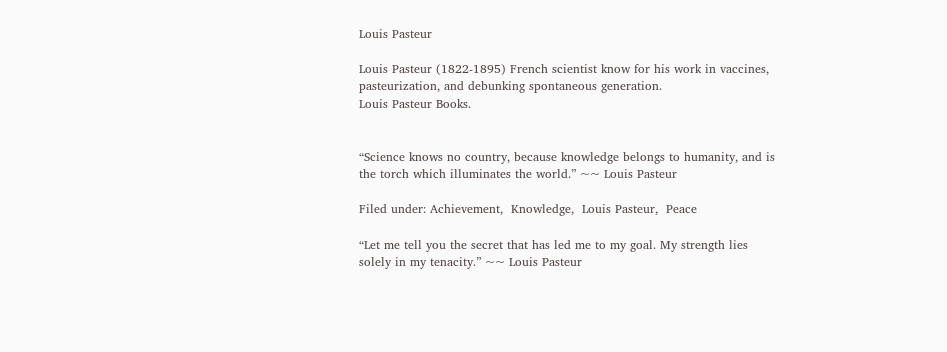Louis Pasteur

Louis Pasteur (1822-1895) French scientist know for his work in vaccines, pasteurization, and debunking spontaneous generation.
Louis Pasteur Books.


“Science knows no country, because knowledge belongs to humanity, and is the torch which illuminates the world.” ~~ Louis Pasteur

Filed under: Achievement,  Knowledge,  Louis Pasteur,  Peace

“Let me tell you the secret that has led me to my goal. My strength lies solely in my tenacity.” ~~ Louis Pasteur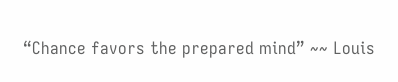“Chance favors the prepared mind” ~~ Louis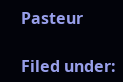Pasteur

Filed under: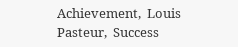Achievement,  Louis Pasteur,  Success